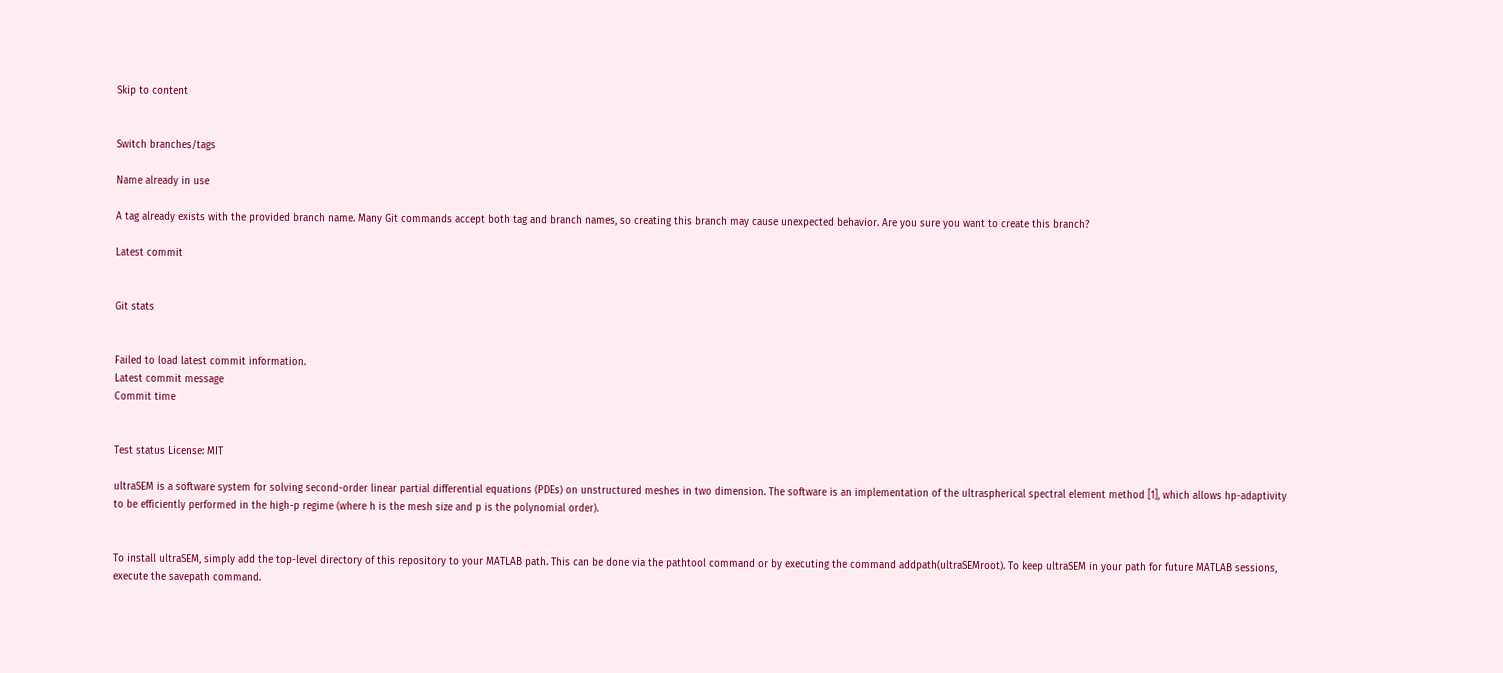Skip to content


Switch branches/tags

Name already in use

A tag already exists with the provided branch name. Many Git commands accept both tag and branch names, so creating this branch may cause unexpected behavior. Are you sure you want to create this branch?

Latest commit


Git stats


Failed to load latest commit information.
Latest commit message
Commit time


Test status License: MIT

ultraSEM is a software system for solving second-order linear partial differential equations (PDEs) on unstructured meshes in two dimension. The software is an implementation of the ultraspherical spectral element method [1], which allows hp-adaptivity to be efficiently performed in the high-p regime (where h is the mesh size and p is the polynomial order).


To install ultraSEM, simply add the top-level directory of this repository to your MATLAB path. This can be done via the pathtool command or by executing the command addpath(ultraSEMroot). To keep ultraSEM in your path for future MATLAB sessions, execute the savepath command.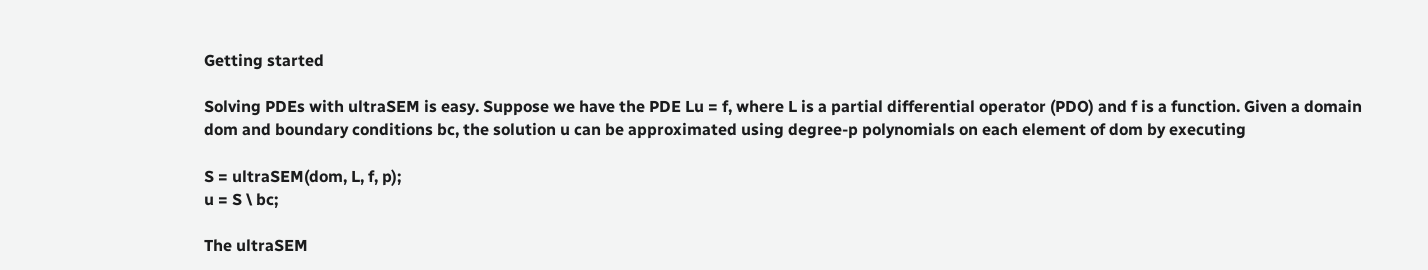Getting started

Solving PDEs with ultraSEM is easy. Suppose we have the PDE Lu = f, where L is a partial differential operator (PDO) and f is a function. Given a domain dom and boundary conditions bc, the solution u can be approximated using degree-p polynomials on each element of dom by executing

S = ultraSEM(dom, L, f, p);
u = S \ bc;

The ultraSEM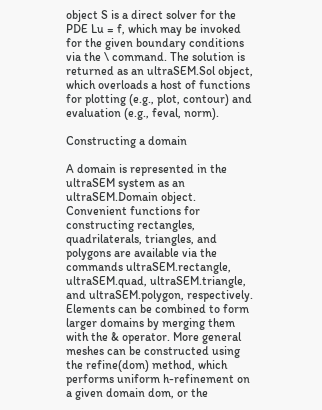object S is a direct solver for the PDE Lu = f, which may be invoked for the given boundary conditions via the \ command. The solution is returned as an ultraSEM.Sol object, which overloads a host of functions for plotting (e.g., plot, contour) and evaluation (e.g., feval, norm).

Constructing a domain

A domain is represented in the ultraSEM system as an ultraSEM.Domain object. Convenient functions for constructing rectangles, quadrilaterals, triangles, and polygons are available via the commands ultraSEM.rectangle, ultraSEM.quad, ultraSEM.triangle, and ultraSEM.polygon, respectively. Elements can be combined to form larger domains by merging them with the & operator. More general meshes can be constructed using the refine(dom) method, which performs uniform h-refinement on a given domain dom, or the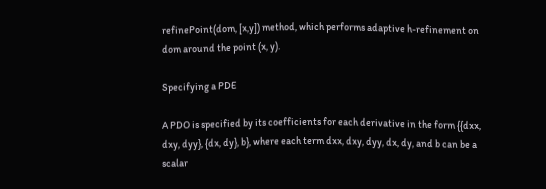refinePoint(dom, [x,y]) method, which performs adaptive h-refinement on dom around the point (x, y).

Specifying a PDE

A PDO is specified by its coefficients for each derivative in the form {{dxx, dxy, dyy}, {dx, dy}, b}, where each term dxx, dxy, dyy, dx, dy, and b can be a scalar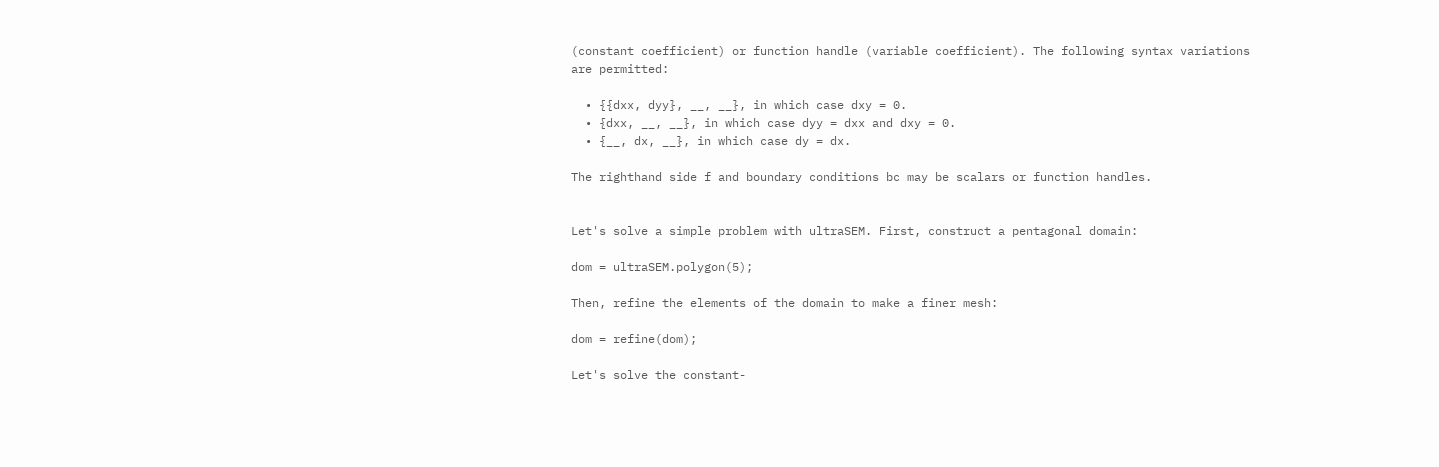(constant coefficient) or function handle (variable coefficient). The following syntax variations are permitted:

  • {{dxx, dyy}, __, __}, in which case dxy = 0.
  • {dxx, __, __}, in which case dyy = dxx and dxy = 0.
  • {__, dx, __}, in which case dy = dx.

The righthand side f and boundary conditions bc may be scalars or function handles.


Let's solve a simple problem with ultraSEM. First, construct a pentagonal domain:

dom = ultraSEM.polygon(5);

Then, refine the elements of the domain to make a finer mesh:

dom = refine(dom);

Let's solve the constant-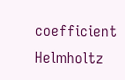coefficient Helmholtz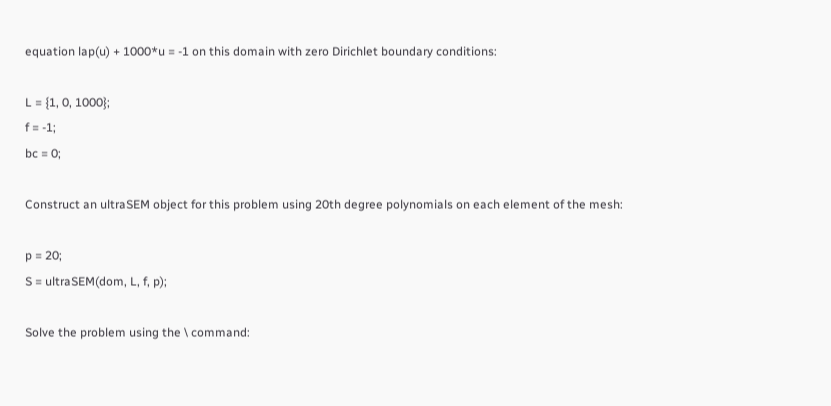equation lap(u) + 1000*u = -1 on this domain with zero Dirichlet boundary conditions:

L = {1, 0, 1000};
f = -1;
bc = 0;

Construct an ultraSEM object for this problem using 20th degree polynomials on each element of the mesh:

p = 20;
S = ultraSEM(dom, L, f, p);

Solve the problem using the \ command: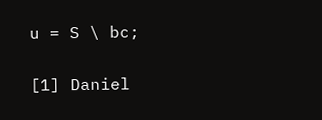u = S \ bc;


[1] Daniel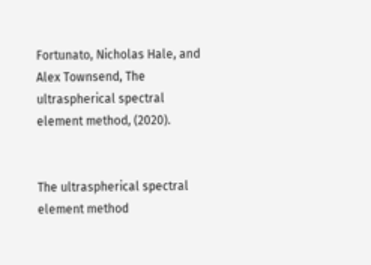Fortunato, Nicholas Hale, and Alex Townsend, The ultraspherical spectral element method, (2020).


The ultraspherical spectral element method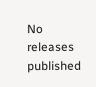No releases published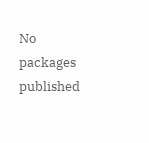No packages published